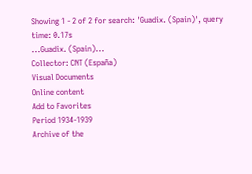Showing 1 - 2 of 2 for search: 'Guadix. (Spain)', query time: 0.17s
...Guadix. (Spain)...
Collector: CNT (España)
Visual Documents
Online content
Add to Favorites
Period 1934-1939
Archive of the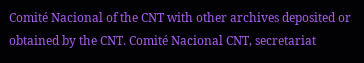Comité Nacional of the CNT with other archives deposited or obtained by the CNT. Comité Nacional CNT, secretariat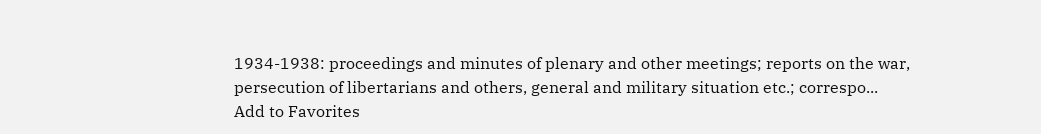1934-1938: proceedings and minutes of plenary and other meetings; reports on the war, persecution of libertarians and others, general and military situation etc.; correspo...
Add to Favorites